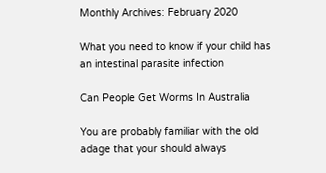Monthly Archives: February 2020

What you need to know if your child has an intestinal parasite infection

Can People Get Worms In Australia

You are probably familiar with the old adage that your should always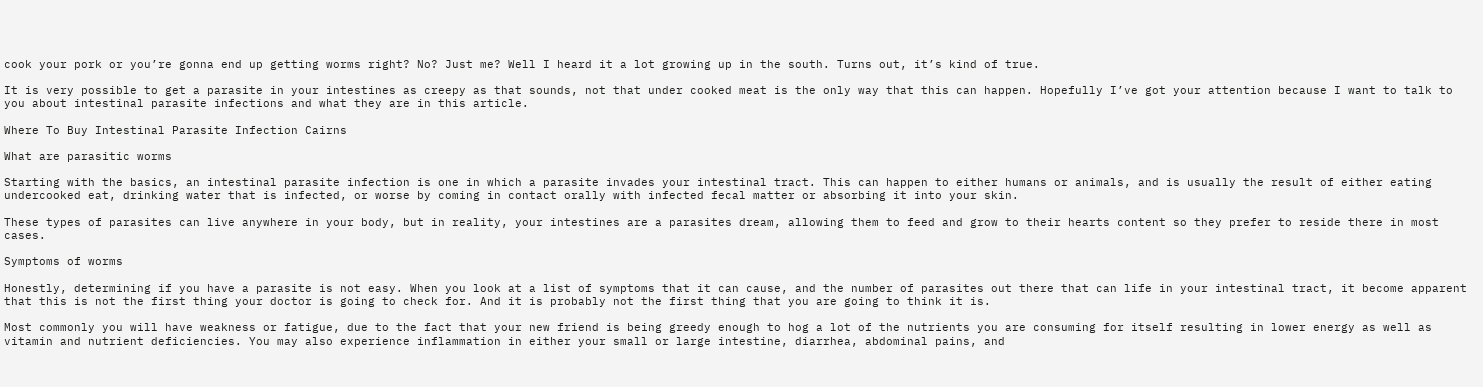cook your pork or you’re gonna end up getting worms right? No? Just me? Well I heard it a lot growing up in the south. Turns out, it’s kind of true.

It is very possible to get a parasite in your intestines as creepy as that sounds, not that under cooked meat is the only way that this can happen. Hopefully I’ve got your attention because I want to talk to you about intestinal parasite infections and what they are in this article.

Where To Buy Intestinal Parasite Infection Cairns

What are parasitic worms

Starting with the basics, an intestinal parasite infection is one in which a parasite invades your intestinal tract. This can happen to either humans or animals, and is usually the result of either eating undercooked eat, drinking water that is infected, or worse by coming in contact orally with infected fecal matter or absorbing it into your skin.

These types of parasites can live anywhere in your body, but in reality, your intestines are a parasites dream, allowing them to feed and grow to their hearts content so they prefer to reside there in most cases.

Symptoms of worms

Honestly, determining if you have a parasite is not easy. When you look at a list of symptoms that it can cause, and the number of parasites out there that can life in your intestinal tract, it become apparent that this is not the first thing your doctor is going to check for. And it is probably not the first thing that you are going to think it is.

Most commonly you will have weakness or fatigue, due to the fact that your new friend is being greedy enough to hog a lot of the nutrients you are consuming for itself resulting in lower energy as well as vitamin and nutrient deficiencies. You may also experience inflammation in either your small or large intestine, diarrhea, abdominal pains, and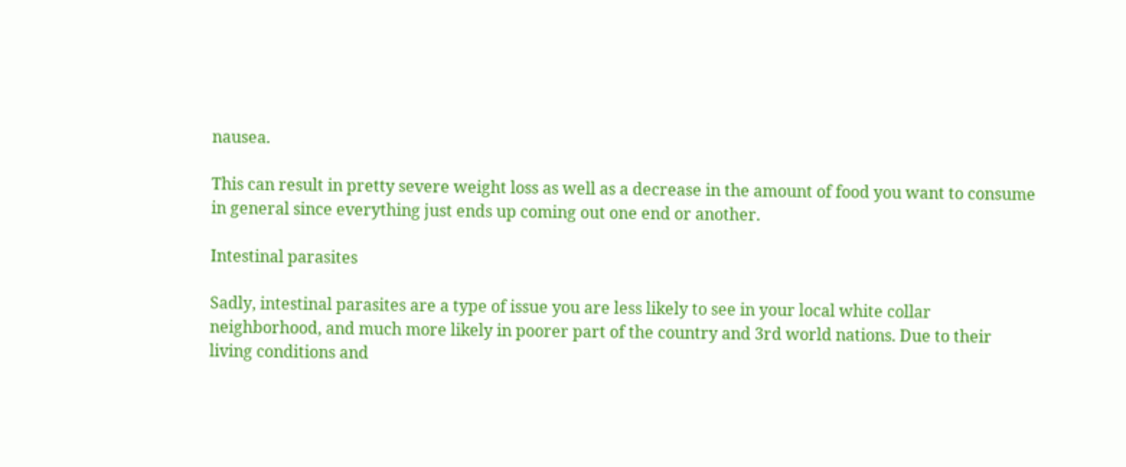nausea.

This can result in pretty severe weight loss as well as a decrease in the amount of food you want to consume in general since everything just ends up coming out one end or another.

Intestinal parasites

Sadly, intestinal parasites are a type of issue you are less likely to see in your local white collar neighborhood, and much more likely in poorer part of the country and 3rd world nations. Due to their living conditions and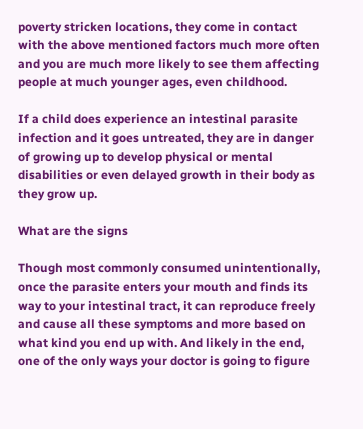poverty stricken locations, they come in contact with the above mentioned factors much more often and you are much more likely to see them affecting people at much younger ages, even childhood.

If a child does experience an intestinal parasite infection and it goes untreated, they are in danger of growing up to develop physical or mental disabilities or even delayed growth in their body as they grow up.

What are the signs

Though most commonly consumed unintentionally, once the parasite enters your mouth and finds its way to your intestinal tract, it can reproduce freely and cause all these symptoms and more based on what kind you end up with. And likely in the end, one of the only ways your doctor is going to figure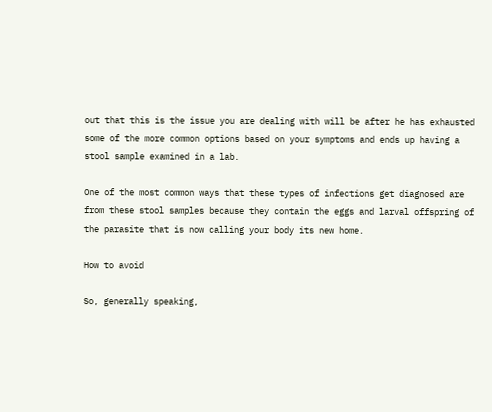out that this is the issue you are dealing with will be after he has exhausted some of the more common options based on your symptoms and ends up having a stool sample examined in a lab.

One of the most common ways that these types of infections get diagnosed are from these stool samples because they contain the eggs and larval offspring of the parasite that is now calling your body its new home.

How to avoid

So, generally speaking,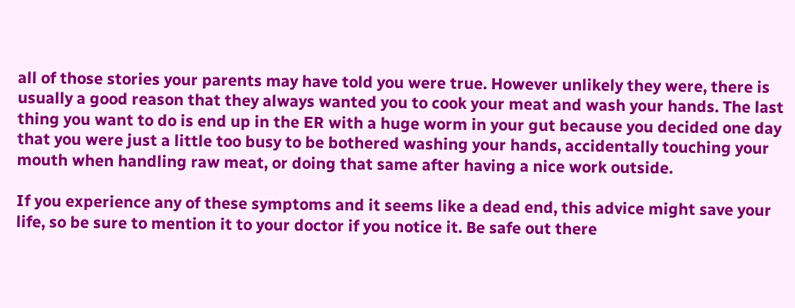all of those stories your parents may have told you were true. However unlikely they were, there is usually a good reason that they always wanted you to cook your meat and wash your hands. The last thing you want to do is end up in the ER with a huge worm in your gut because you decided one day that you were just a little too busy to be bothered washing your hands, accidentally touching your mouth when handling raw meat, or doing that same after having a nice work outside.

If you experience any of these symptoms and it seems like a dead end, this advice might save your life, so be sure to mention it to your doctor if you notice it. Be safe out there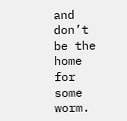and don’t be the home for some worm.